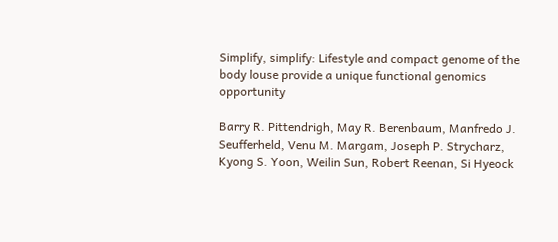Simplify, simplify: Lifestyle and compact genome of the body louse provide a unique functional genomics opportunity

Barry R. Pittendrigh, May R. Berenbaum, Manfredo J. Seufferheld, Venu M. Margam, Joseph P. Strycharz, Kyong S. Yoon, Weilin Sun, Robert Reenan, Si Hyeock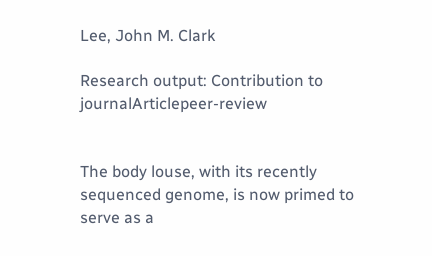Lee, John M. Clark

Research output: Contribution to journalArticlepeer-review


The body louse, with its recently sequenced genome, is now primed to serve as a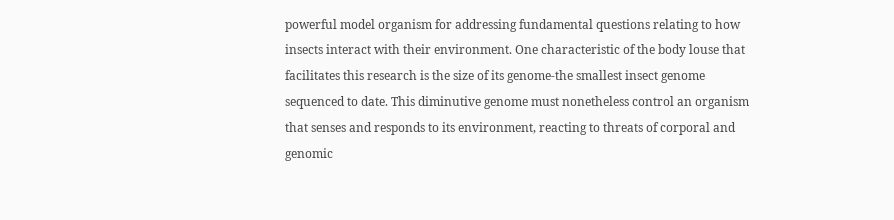powerful model organism for addressing fundamental questions relating to how insects interact with their environment. One characteristic of the body louse that facilitates this research is the size of its genome-the smallest insect genome sequenced to date. This diminutive genome must nonetheless control an organism that senses and responds to its environment, reacting to threats of corporal and genomic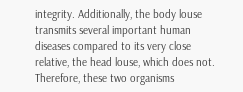integrity. Additionally, the body louse transmits several important human diseases compared to its very close relative, the head louse, which does not. Therefore, these two organisms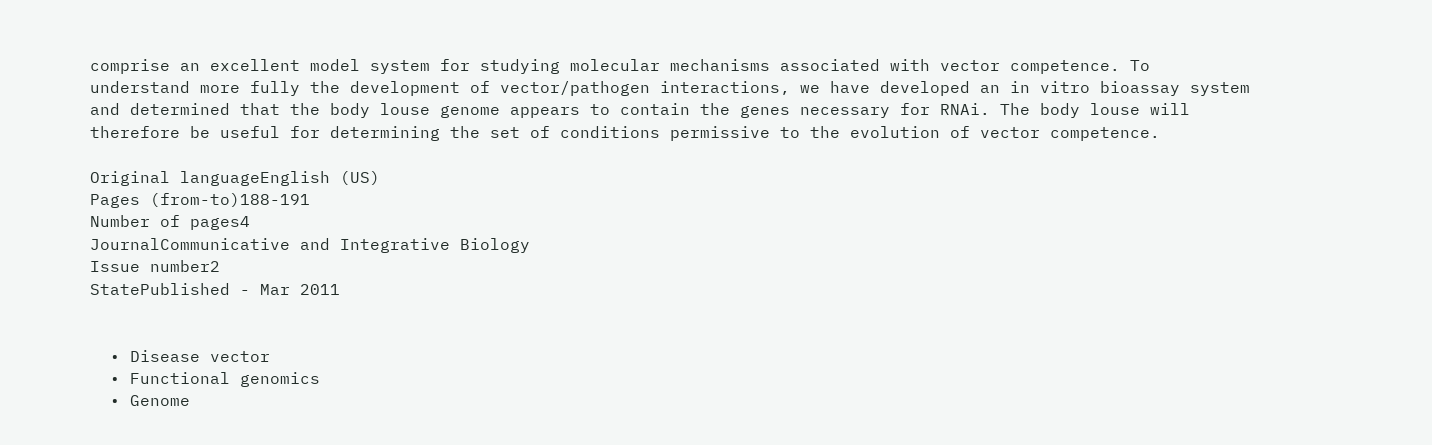comprise an excellent model system for studying molecular mechanisms associated with vector competence. To understand more fully the development of vector/pathogen interactions, we have developed an in vitro bioassay system and determined that the body louse genome appears to contain the genes necessary for RNAi. The body louse will therefore be useful for determining the set of conditions permissive to the evolution of vector competence.

Original languageEnglish (US)
Pages (from-to)188-191
Number of pages4
JournalCommunicative and Integrative Biology
Issue number2
StatePublished - Mar 2011


  • Disease vector
  • Functional genomics
  • Genome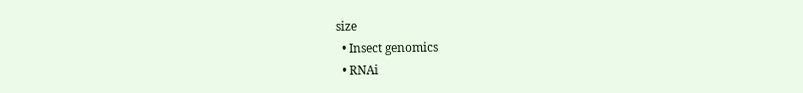size
  • Insect genomics
  • RNAi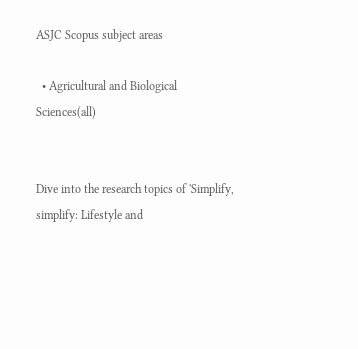ASJC Scopus subject areas

  • Agricultural and Biological Sciences(all)


Dive into the research topics of 'Simplify, simplify: Lifestyle and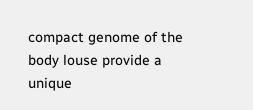compact genome of the body louse provide a unique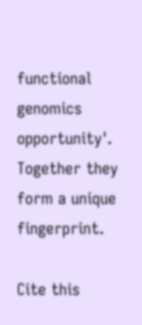functional genomics opportunity'. Together they form a unique fingerprint.

Cite this